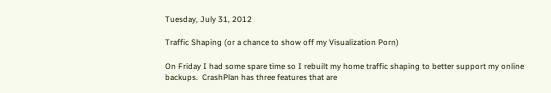Tuesday, July 31, 2012

Traffic Shaping (or a chance to show off my Visualization Porn)

On Friday I had some spare time so I rebuilt my home traffic shaping to better support my online backups.  CrashPlan has three features that are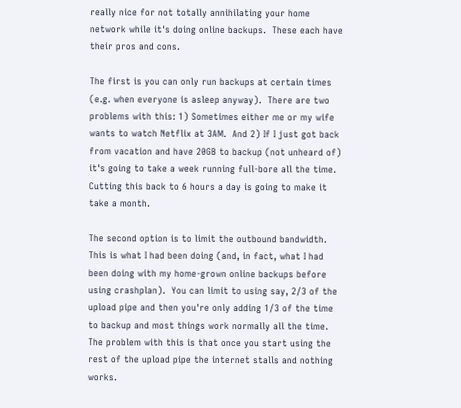really nice for not totally annihilating your home network while it's doing online backups.  These each have their pros and cons.

The first is you can only run backups at certain times (e.g. when everyone is asleep anyway).  There are two problems with this: 1) Sometimes either me or my wife wants to watch Netflix at 3AM.  And 2) If I just got back from vacation and have 20GB to backup (not unheard of) it's going to take a week running full-bore all the time.  Cutting this back to 6 hours a day is going to make it take a month.

The second option is to limit the outbound bandwidth.  This is what I had been doing (and, in fact, what I had been doing with my home-grown online backups before using crashplan).  You can limit to using say, 2/3 of the upload pipe and then you're only adding 1/3 of the time to backup and most things work normally all the time.  The problem with this is that once you start using the rest of the upload pipe the internet stalls and nothing works.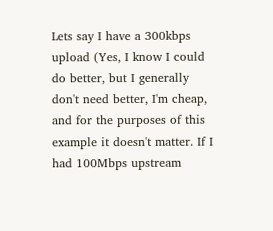Lets say I have a 300kbps upload (Yes, I know I could do better, but I generally don't need better, I'm cheap, and for the purposes of this example it doesn't matter. If I had 100Mbps upstream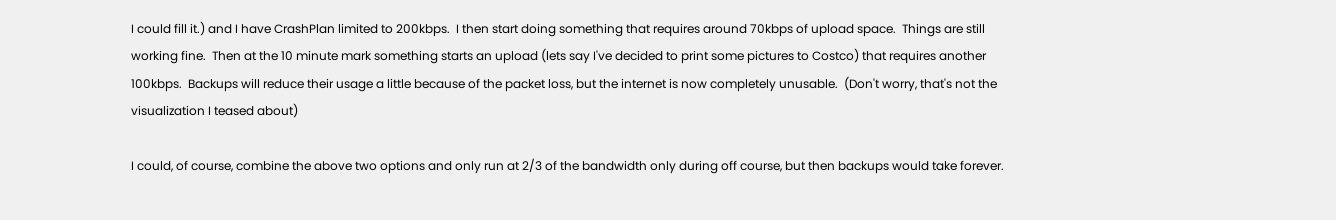I could fill it.) and I have CrashPlan limited to 200kbps.  I then start doing something that requires around 70kbps of upload space.  Things are still working fine.  Then at the 10 minute mark something starts an upload (lets say I've decided to print some pictures to Costco) that requires another 100kbps.  Backups will reduce their usage a little because of the packet loss, but the internet is now completely unusable.  (Don't worry, that's not the visualization I teased about)

I could, of course, combine the above two options and only run at 2/3 of the bandwidth only during off course, but then backups would take forever.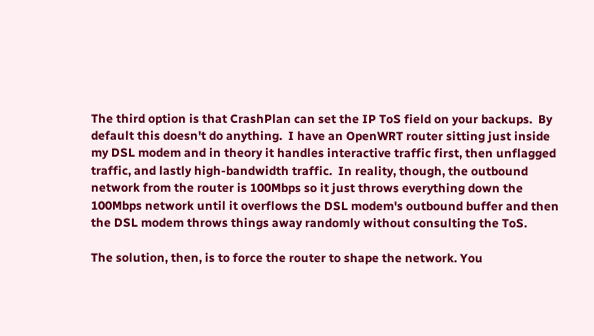The third option is that CrashPlan can set the IP ToS field on your backups.  By default this doesn't do anything.  I have an OpenWRT router sitting just inside my DSL modem and in theory it handles interactive traffic first, then unflagged traffic, and lastly high-bandwidth traffic.  In reality, though, the outbound network from the router is 100Mbps so it just throws everything down the 100Mbps network until it overflows the DSL modem's outbound buffer and then the DSL modem throws things away randomly without consulting the ToS.

The solution, then, is to force the router to shape the network. You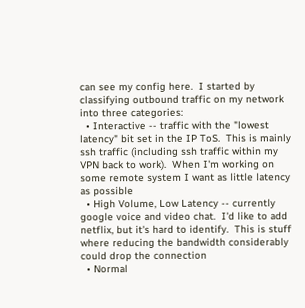can see my config here.  I started by classifying outbound traffic on my network into three categories:
  • Interactive -- traffic with the "lowest latency" bit set in the IP ToS.  This is mainly ssh traffic (including ssh traffic within my VPN back to work).  When I'm working on some remote system I want as little latency as possible
  • High Volume, Low Latency -- currently google voice and video chat.  I'd like to add netflix, but it's hard to identify.  This is stuff where reducing the bandwidth considerably could drop the connection
  • Normal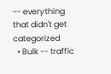-- everything that didn't get categorized
  • Bulk -- traffic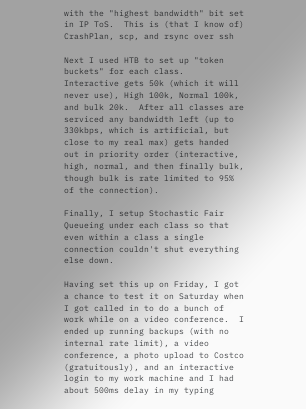with the "highest bandwidth" bit set in IP ToS.  This is (that I know of) CrashPlan, scp, and rsync over ssh

Next I used HTB to set up "token buckets" for each class.  Interactive gets 50k (which it will never use), High 100k, Normal 100k, and bulk 20k.  After all classes are serviced any bandwidth left (up to 330kbps, which is artificial, but close to my real max) gets handed out in priority order (interactive, high, normal, and then finally bulk, though bulk is rate limited to 95% of the connection).

Finally, I setup Stochastic Fair Queueing under each class so that even within a class a single connection couldn't shut everything else down.

Having set this up on Friday, I got a chance to test it on Saturday when I got called in to do a bunch of work while on a video conference.  I ended up running backups (with no internal rate limit), a video conference, a photo upload to Costco (gratuitously), and an interactive login to my work machine and I had about 500ms delay in my typing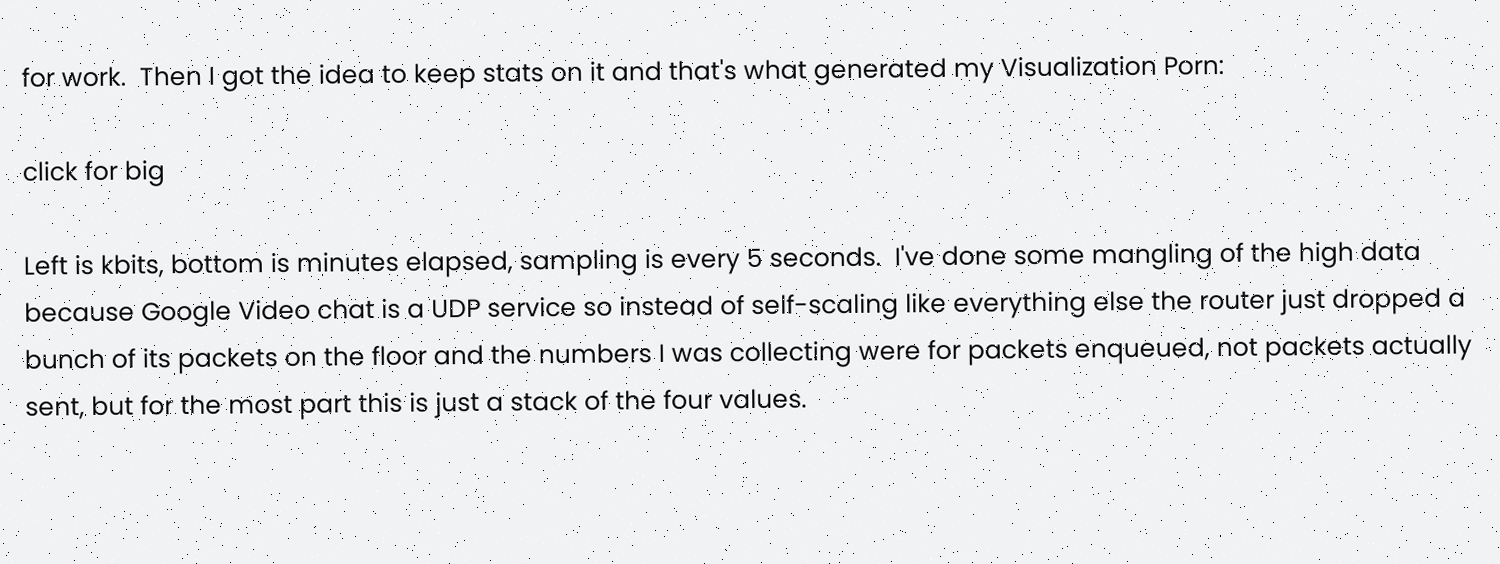for work.  Then I got the idea to keep stats on it and that's what generated my Visualization Porn:

click for big

Left is kbits, bottom is minutes elapsed, sampling is every 5 seconds.  I've done some mangling of the high data because Google Video chat is a UDP service so instead of self-scaling like everything else the router just dropped a bunch of its packets on the floor and the numbers I was collecting were for packets enqueued, not packets actually sent, but for the most part this is just a stack of the four values.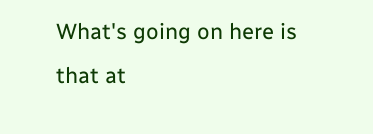What's going on here is that at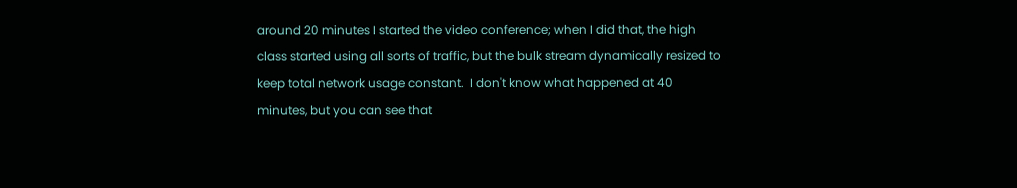around 20 minutes I started the video conference; when I did that, the high class started using all sorts of traffic, but the bulk stream dynamically resized to keep total network usage constant.  I don't know what happened at 40 minutes, but you can see that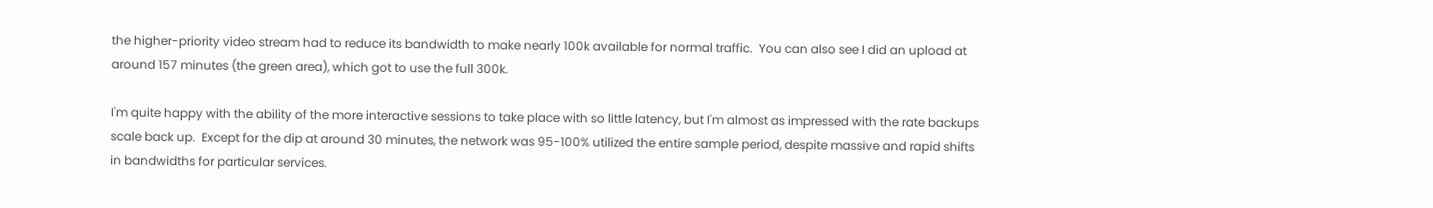the higher-priority video stream had to reduce its bandwidth to make nearly 100k available for normal traffic.  You can also see I did an upload at around 157 minutes (the green area), which got to use the full 300k.

I'm quite happy with the ability of the more interactive sessions to take place with so little latency, but I'm almost as impressed with the rate backups scale back up.  Except for the dip at around 30 minutes, the network was 95-100% utilized the entire sample period, despite massive and rapid shifts in bandwidths for particular services.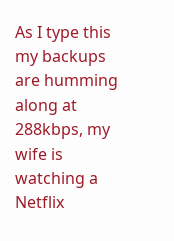As I type this my backups are humming along at 288kbps, my wife is watching a Netflix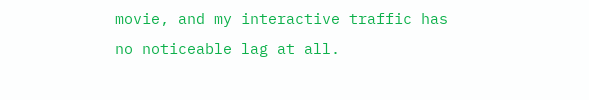movie, and my interactive traffic has no noticeable lag at all.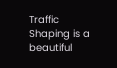Traffic Shaping is a beautiful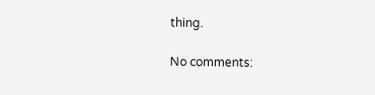thing.

No comments: